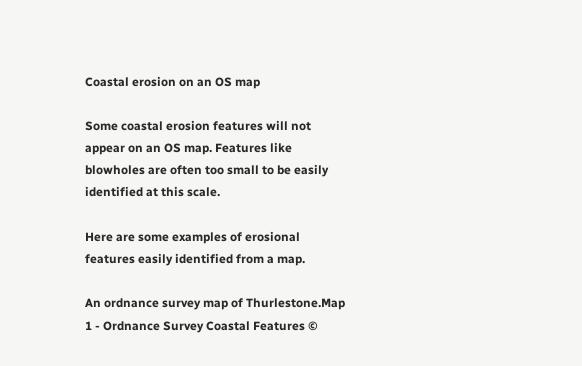Coastal erosion on an OS map

Some coastal erosion features will not appear on an OS map. Features like blowholes are often too small to be easily identified at this scale.

Here are some examples of erosional features easily identified from a map.

An ordnance survey map of Thurlestone.Map 1 - Ordnance Survey Coastal Features ©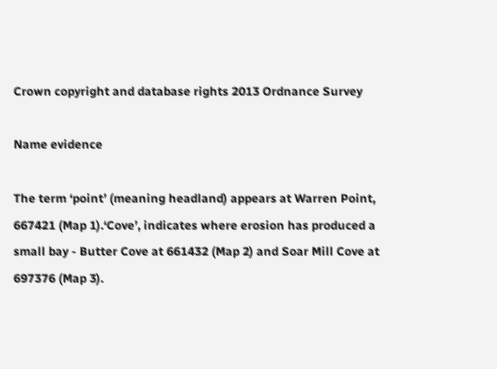Crown copyright and database rights 2013 Ordnance Survey

Name evidence

The term ‘point’ (meaning headland) appears at Warren Point, 667421 (Map 1).‘Cove’, indicates where erosion has produced a small bay - Butter Cove at 661432 (Map 2) and Soar Mill Cove at 697376 (Map 3).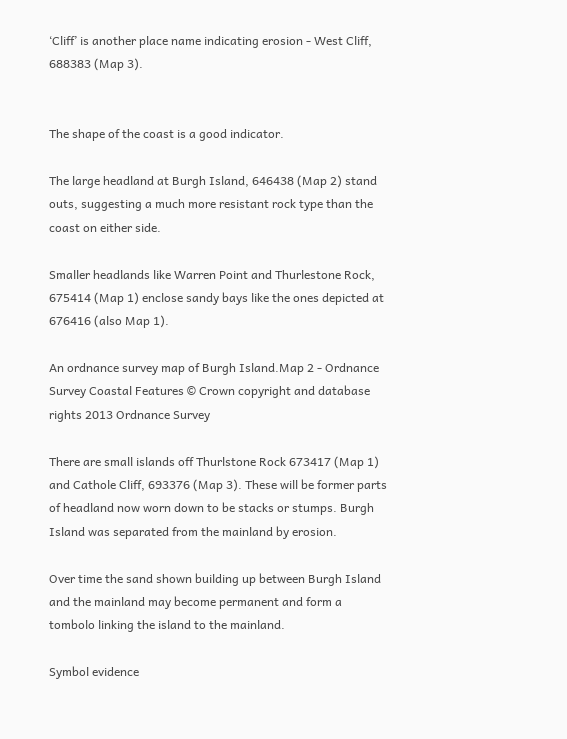‘Cliff’ is another place name indicating erosion - West Cliff, 688383 (Map 3).


The shape of the coast is a good indicator.

The large headland at Burgh Island, 646438 (Map 2) stand outs, suggesting a much more resistant rock type than the coast on either side.

Smaller headlands like Warren Point and Thurlestone Rock, 675414 (Map 1) enclose sandy bays like the ones depicted at 676416 (also Map 1).

An ordnance survey map of Burgh Island.Map 2 - Ordnance Survey Coastal Features © Crown copyright and database rights 2013 Ordnance Survey

There are small islands off Thurlstone Rock 673417 (Map 1) and Cathole Cliff, 693376 (Map 3). These will be former parts of headland now worn down to be stacks or stumps. Burgh Island was separated from the mainland by erosion.

Over time the sand shown building up between Burgh Island and the mainland may become permanent and form a tombolo linking the island to the mainland.

Symbol evidence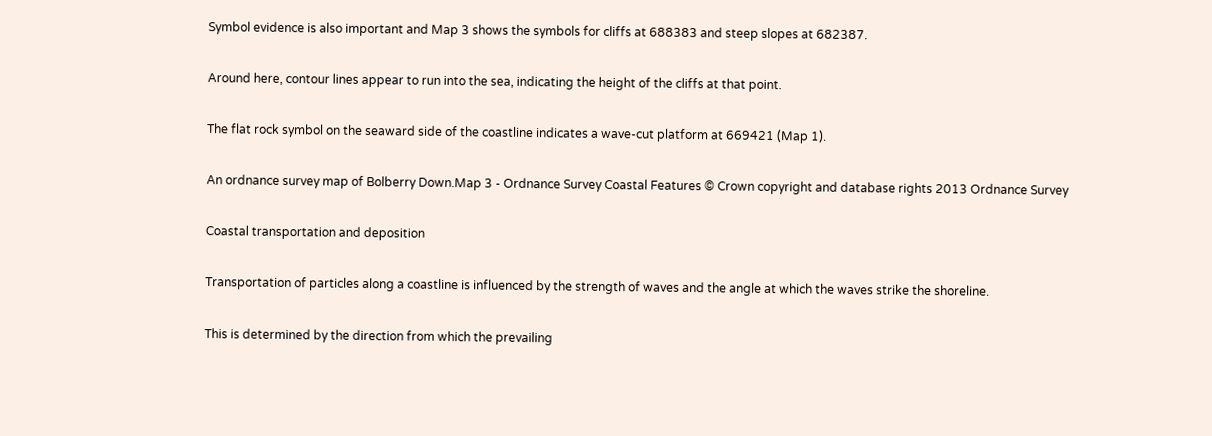Symbol evidence is also important and Map 3 shows the symbols for cliffs at 688383 and steep slopes at 682387.

Around here, contour lines appear to run into the sea, indicating the height of the cliffs at that point.

The flat rock symbol on the seaward side of the coastline indicates a wave-cut platform at 669421 (Map 1).

An ordnance survey map of Bolberry Down.Map 3 - Ordnance Survey Coastal Features © Crown copyright and database rights 2013 Ordnance Survey

Coastal transportation and deposition

Transportation of particles along a coastline is influenced by the strength of waves and the angle at which the waves strike the shoreline.

This is determined by the direction from which the prevailing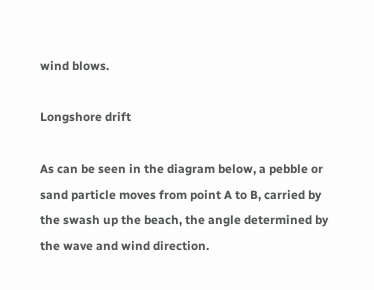wind blows.

Longshore drift

As can be seen in the diagram below, a pebble or sand particle moves from point A to B, carried by the swash up the beach, the angle determined by the wave and wind direction.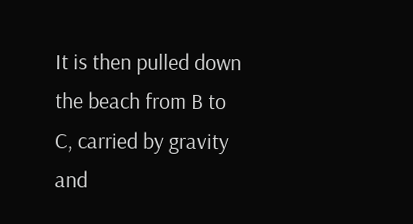It is then pulled down the beach from B to C, carried by gravity and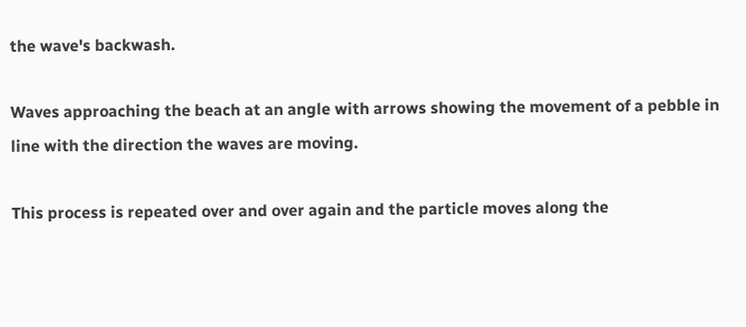the wave's backwash.

Waves approaching the beach at an angle with arrows showing the movement of a pebble in line with the direction the waves are moving.

This process is repeated over and over again and the particle moves along the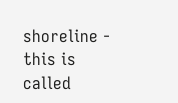shoreline - this is called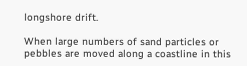longshore drift.

When large numbers of sand particles or pebbles are moved along a coastline in this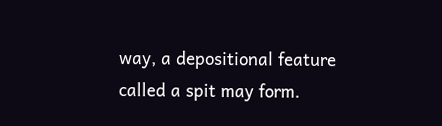way, a depositional feature called a spit may form.